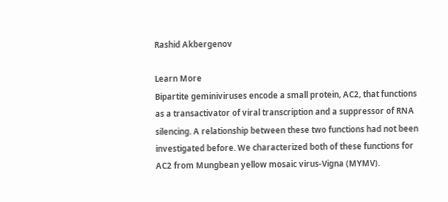Rashid Akbergenov

Learn More
Bipartite geminiviruses encode a small protein, AC2, that functions as a transactivator of viral transcription and a suppressor of RNA silencing. A relationship between these two functions had not been investigated before. We characterized both of these functions for AC2 from Mungbean yellow mosaic virus-Vigna (MYMV).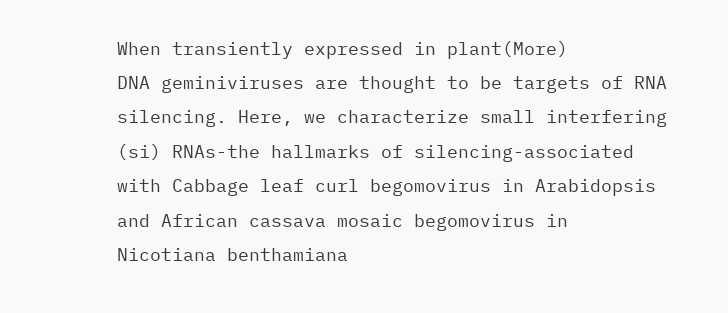When transiently expressed in plant(More)
DNA geminiviruses are thought to be targets of RNA silencing. Here, we characterize small interfering (si) RNAs-the hallmarks of silencing-associated with Cabbage leaf curl begomovirus in Arabidopsis and African cassava mosaic begomovirus in Nicotiana benthamiana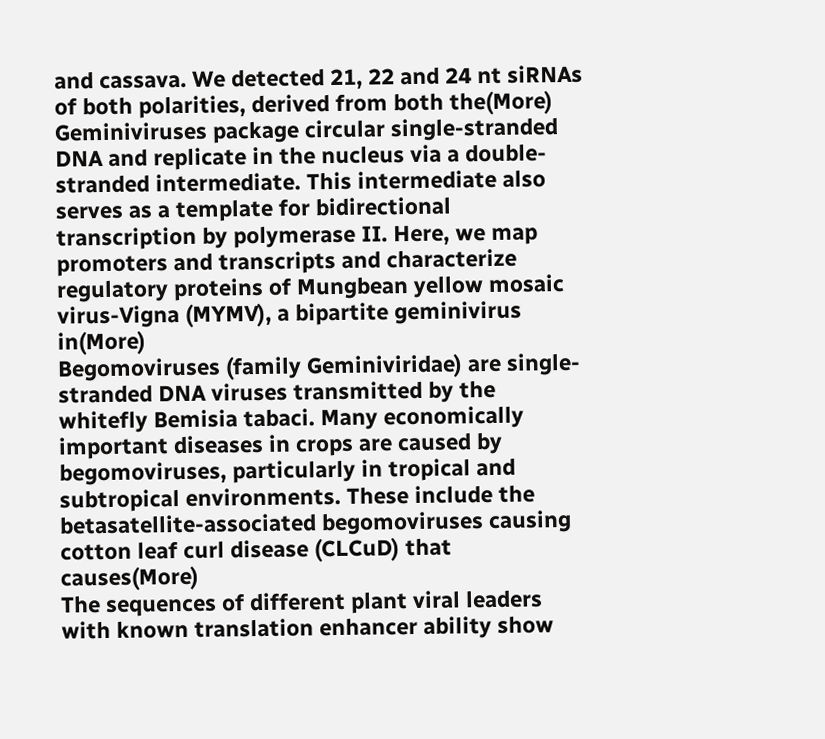and cassava. We detected 21, 22 and 24 nt siRNAs of both polarities, derived from both the(More)
Geminiviruses package circular single-stranded DNA and replicate in the nucleus via a double-stranded intermediate. This intermediate also serves as a template for bidirectional transcription by polymerase II. Here, we map promoters and transcripts and characterize regulatory proteins of Mungbean yellow mosaic virus-Vigna (MYMV), a bipartite geminivirus in(More)
Begomoviruses (family Geminiviridae) are single-stranded DNA viruses transmitted by the whitefly Bemisia tabaci. Many economically important diseases in crops are caused by begomoviruses, particularly in tropical and subtropical environments. These include the betasatellite-associated begomoviruses causing cotton leaf curl disease (CLCuD) that causes(More)
The sequences of different plant viral leaders with known translation enhancer ability show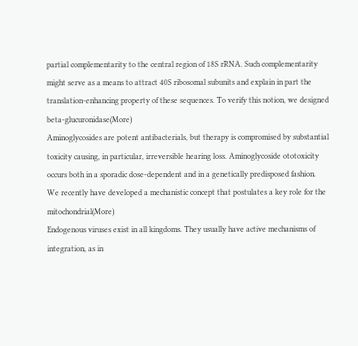partial complementarity to the central region of 18S rRNA. Such complementarity might serve as a means to attract 40S ribosomal subunits and explain in part the translation-enhancing property of these sequences. To verify this notion, we designed beta-glucuronidase(More)
Aminoglycosides are potent antibacterials, but therapy is compromised by substantial toxicity causing, in particular, irreversible hearing loss. Aminoglycoside ototoxicity occurs both in a sporadic dose-dependent and in a genetically predisposed fashion. We recently have developed a mechanistic concept that postulates a key role for the mitochondrial(More)
Endogenous viruses exist in all kingdoms. They usually have active mechanisms of integration, as in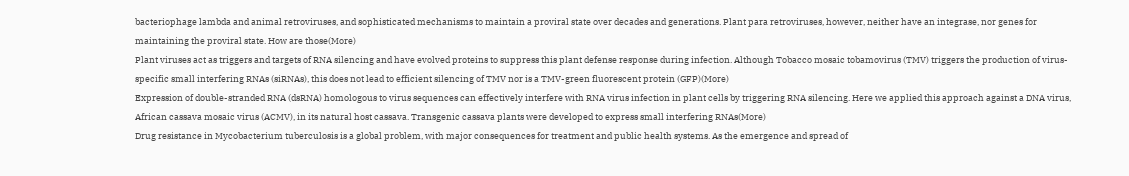bacteriophage lambda and animal retroviruses, and sophisticated mechanisms to maintain a proviral state over decades and generations. Plant para retroviruses, however, neither have an integrase, nor genes for maintaining the proviral state. How are those(More)
Plant viruses act as triggers and targets of RNA silencing and have evolved proteins to suppress this plant defense response during infection. Although Tobacco mosaic tobamovirus (TMV) triggers the production of virus-specific small interfering RNAs (siRNAs), this does not lead to efficient silencing of TMV nor is a TMV-green fluorescent protein (GFP)(More)
Expression of double-stranded RNA (dsRNA) homologous to virus sequences can effectively interfere with RNA virus infection in plant cells by triggering RNA silencing. Here we applied this approach against a DNA virus, African cassava mosaic virus (ACMV), in its natural host cassava. Transgenic cassava plants were developed to express small interfering RNAs(More)
Drug resistance in Mycobacterium tuberculosis is a global problem, with major consequences for treatment and public health systems. As the emergence and spread of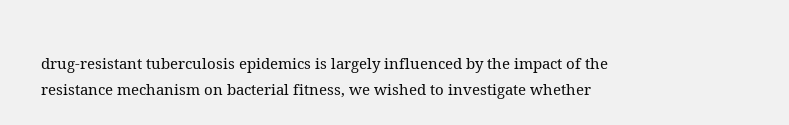drug-resistant tuberculosis epidemics is largely influenced by the impact of the resistance mechanism on bacterial fitness, we wished to investigate whether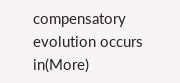compensatory evolution occurs in(More)